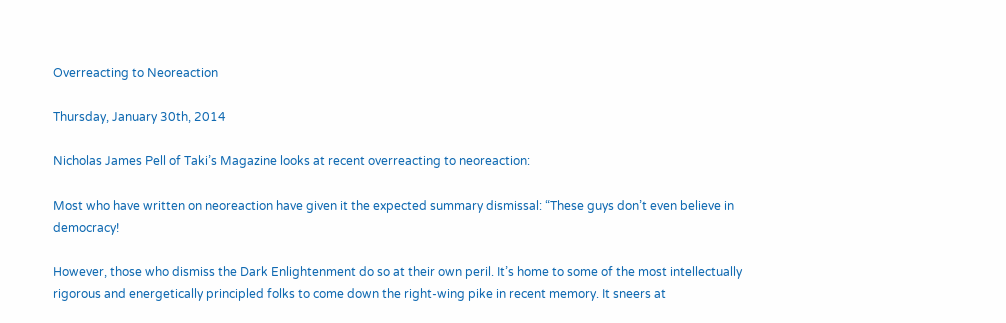Overreacting to Neoreaction

Thursday, January 30th, 2014

Nicholas James Pell of Taki’s Magazine looks at recent overreacting to neoreaction:

Most who have written on neoreaction have given it the expected summary dismissal: “These guys don’t even believe in democracy!

However, those who dismiss the Dark Enlightenment do so at their own peril. It’s home to some of the most intellectually rigorous and energetically principled folks to come down the right-wing pike in recent memory. It sneers at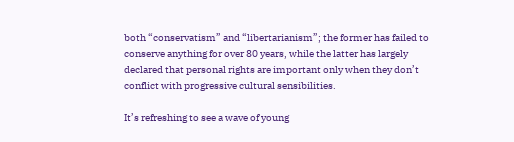both “conservatism” and “libertarianism”; the former has failed to conserve anything for over 80 years, while the latter has largely declared that personal rights are important only when they don’t conflict with progressive cultural sensibilities.

It’s refreshing to see a wave of young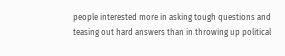people interested more in asking tough questions and teasing out hard answers than in throwing up political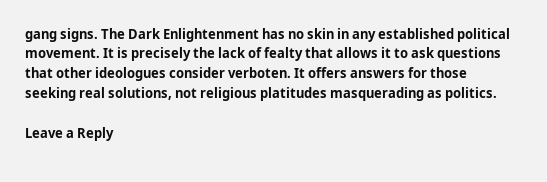gang signs. The Dark Enlightenment has no skin in any established political movement. It is precisely the lack of fealty that allows it to ask questions that other ideologues consider verboten. It offers answers for those seeking real solutions, not religious platitudes masquerading as politics.

Leave a Reply